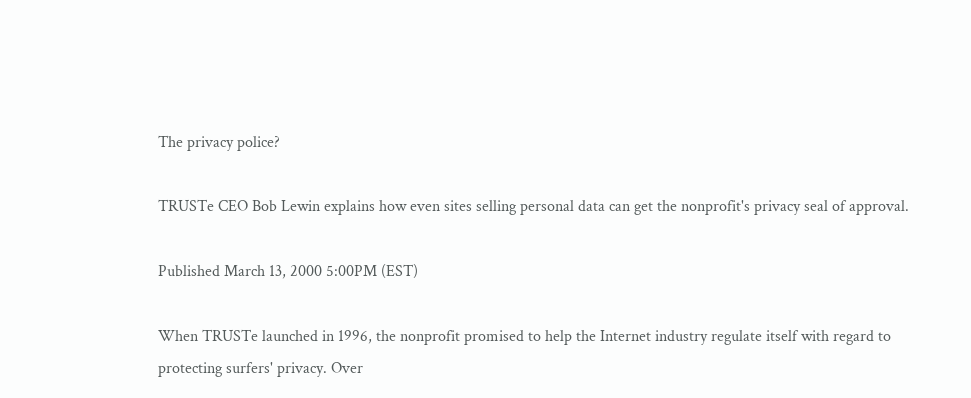The privacy police?

TRUSTe CEO Bob Lewin explains how even sites selling personal data can get the nonprofit's privacy seal of approval.

Published March 13, 2000 5:00PM (EST)

When TRUSTe launched in 1996, the nonprofit promised to help the Internet industry regulate itself with regard to protecting surfers' privacy. Over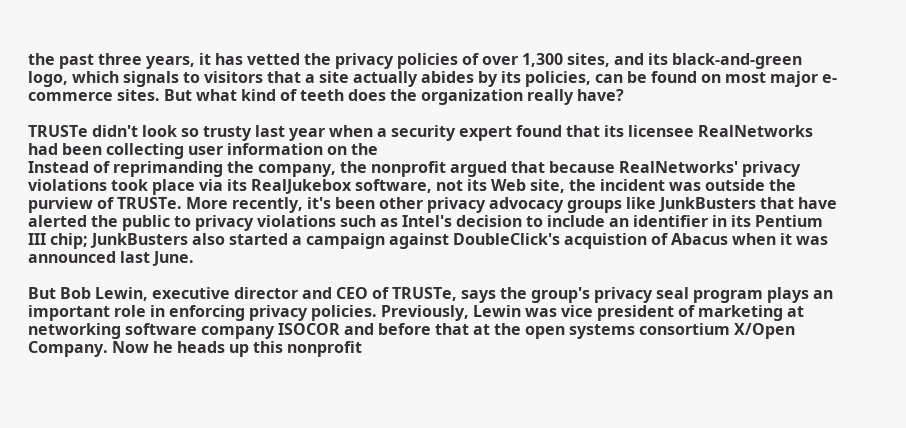the past three years, it has vetted the privacy policies of over 1,300 sites, and its black-and-green logo, which signals to visitors that a site actually abides by its policies, can be found on most major e-commerce sites. But what kind of teeth does the organization really have?

TRUSTe didn't look so trusty last year when a security expert found that its licensee RealNetworks had been collecting user information on the
Instead of reprimanding the company, the nonprofit argued that because RealNetworks' privacy violations took place via its RealJukebox software, not its Web site, the incident was outside the purview of TRUSTe. More recently, it's been other privacy advocacy groups like JunkBusters that have alerted the public to privacy violations such as Intel's decision to include an identifier in its Pentium III chip; JunkBusters also started a campaign against DoubleClick's acquistion of Abacus when it was announced last June.

But Bob Lewin, executive director and CEO of TRUSTe, says the group's privacy seal program plays an important role in enforcing privacy policies. Previously, Lewin was vice president of marketing at networking software company ISOCOR and before that at the open systems consortium X/Open Company. Now he heads up this nonprofit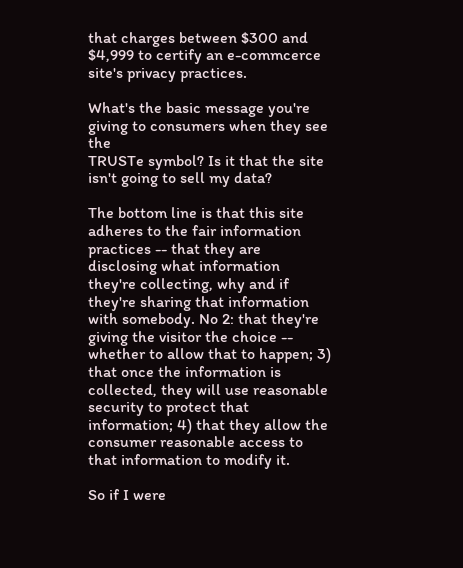that charges between $300 and $4,999 to certify an e-commcerce site's privacy practices.

What's the basic message you're giving to consumers when they see the
TRUSTe symbol? Is it that the site isn't going to sell my data?

The bottom line is that this site adheres to the fair information practices -- that they are disclosing what information they're collecting, why and if they're sharing that information with somebody. No 2: that they're giving the visitor the choice -- whether to allow that to happen; 3) that once the information is collected, they will use reasonable security to protect that information; 4) that they allow the consumer reasonable access to that information to modify it.

So if I were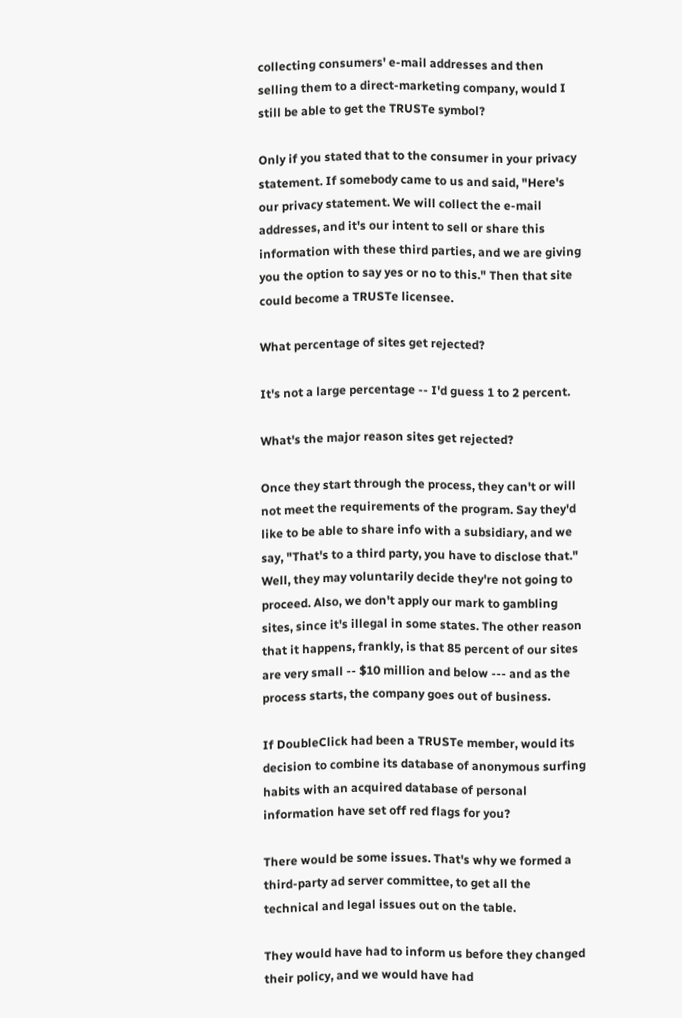collecting consumers' e-mail addresses and then selling them to a direct-marketing company, would I still be able to get the TRUSTe symbol?

Only if you stated that to the consumer in your privacy statement. If somebody came to us and said, "Here's our privacy statement. We will collect the e-mail addresses, and it's our intent to sell or share this information with these third parties, and we are giving you the option to say yes or no to this." Then that site could become a TRUSTe licensee.

What percentage of sites get rejected?

It's not a large percentage -- I'd guess 1 to 2 percent.

What's the major reason sites get rejected?

Once they start through the process, they can't or will not meet the requirements of the program. Say they'd like to be able to share info with a subsidiary, and we say, "That's to a third party, you have to disclose that." Well, they may voluntarily decide they're not going to proceed. Also, we don't apply our mark to gambling sites, since it's illegal in some states. The other reason that it happens, frankly, is that 85 percent of our sites are very small -- $10 million and below --- and as the process starts, the company goes out of business.

If DoubleClick had been a TRUSTe member, would its decision to combine its database of anonymous surfing habits with an acquired database of personal information have set off red flags for you?

There would be some issues. That's why we formed a third-party ad server committee, to get all the technical and legal issues out on the table.

They would have had to inform us before they changed their policy, and we would have had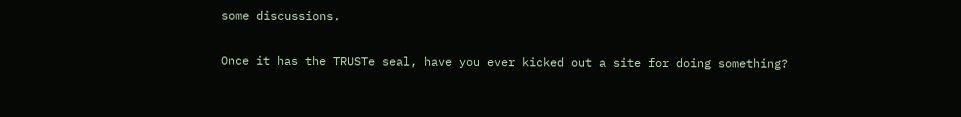some discussions.

Once it has the TRUSTe seal, have you ever kicked out a site for doing something?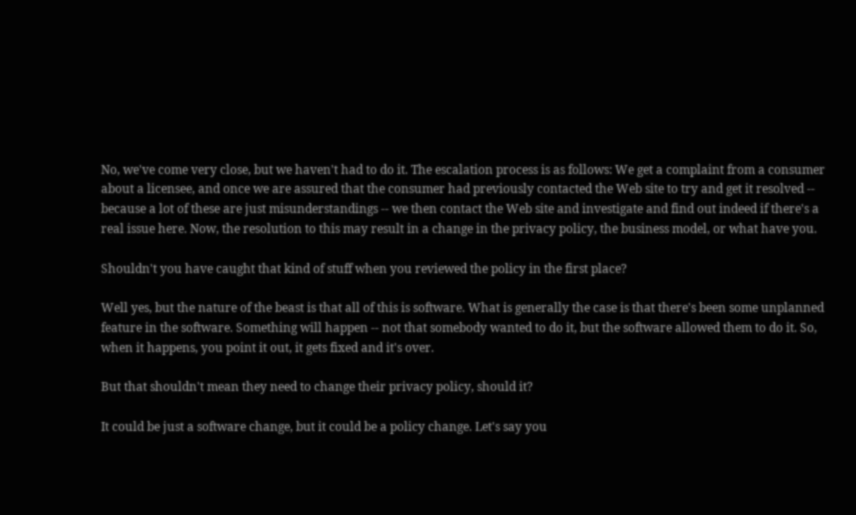No, we've come very close, but we haven't had to do it. The escalation process is as follows: We get a complaint from a consumer about a licensee, and once we are assured that the consumer had previously contacted the Web site to try and get it resolved -- because a lot of these are just misunderstandings -- we then contact the Web site and investigate and find out indeed if there's a real issue here. Now, the resolution to this may result in a change in the privacy policy, the business model, or what have you.

Shouldn't you have caught that kind of stuff when you reviewed the policy in the first place?

Well yes, but the nature of the beast is that all of this is software. What is generally the case is that there's been some unplanned feature in the software. Something will happen -- not that somebody wanted to do it, but the software allowed them to do it. So, when it happens, you point it out, it gets fixed and it's over.

But that shouldn't mean they need to change their privacy policy, should it?

It could be just a software change, but it could be a policy change. Let's say you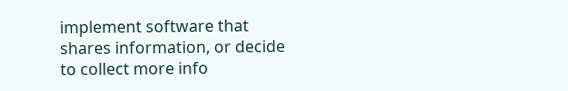implement software that shares information, or decide to collect more info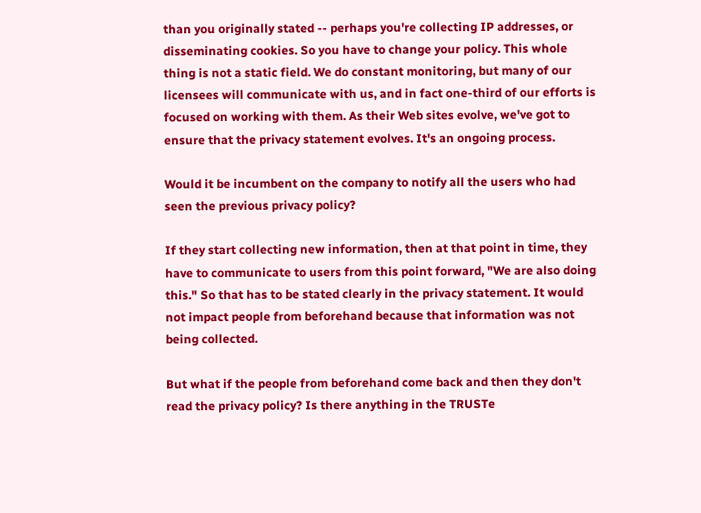than you originally stated -- perhaps you're collecting IP addresses, or disseminating cookies. So you have to change your policy. This whole thing is not a static field. We do constant monitoring, but many of our licensees will communicate with us, and in fact one-third of our efforts is focused on working with them. As their Web sites evolve, we've got to ensure that the privacy statement evolves. It's an ongoing process.

Would it be incumbent on the company to notify all the users who had seen the previous privacy policy?

If they start collecting new information, then at that point in time, they have to communicate to users from this point forward, "We are also doing this." So that has to be stated clearly in the privacy statement. It would not impact people from beforehand because that information was not being collected.

But what if the people from beforehand come back and then they don't read the privacy policy? Is there anything in the TRUSTe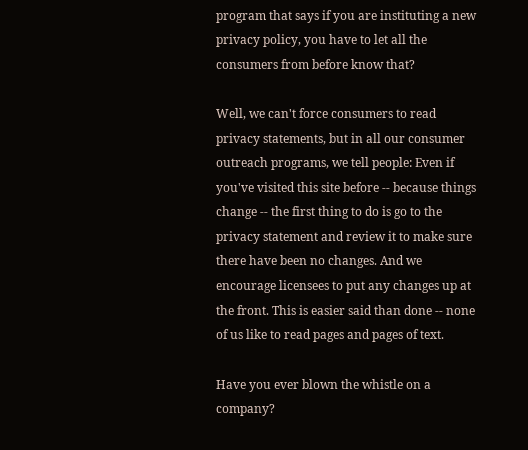program that says if you are instituting a new privacy policy, you have to let all the consumers from before know that?

Well, we can't force consumers to read privacy statements, but in all our consumer outreach programs, we tell people: Even if you've visited this site before -- because things change -- the first thing to do is go to the privacy statement and review it to make sure there have been no changes. And we encourage licensees to put any changes up at the front. This is easier said than done -- none of us like to read pages and pages of text.

Have you ever blown the whistle on a company?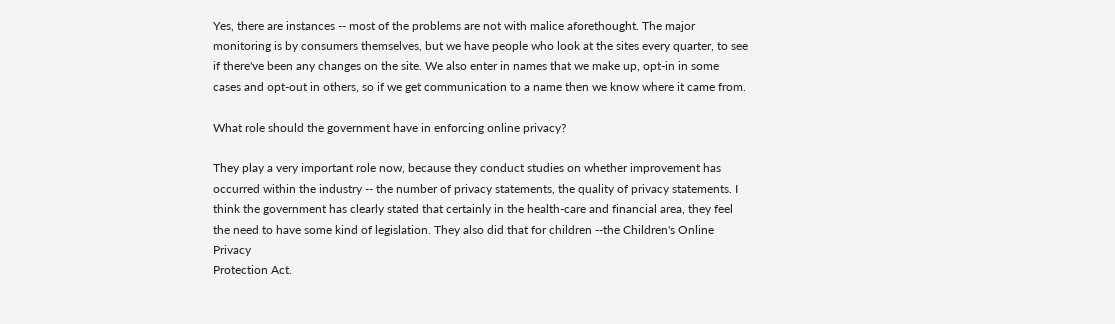Yes, there are instances -- most of the problems are not with malice aforethought. The major monitoring is by consumers themselves, but we have people who look at the sites every quarter, to see if there've been any changes on the site. We also enter in names that we make up, opt-in in some cases and opt-out in others, so if we get communication to a name then we know where it came from.

What role should the government have in enforcing online privacy?

They play a very important role now, because they conduct studies on whether improvement has occurred within the industry -- the number of privacy statements, the quality of privacy statements. I think the government has clearly stated that certainly in the health-care and financial area, they feel the need to have some kind of legislation. They also did that for children --the Children's Online Privacy
Protection Act.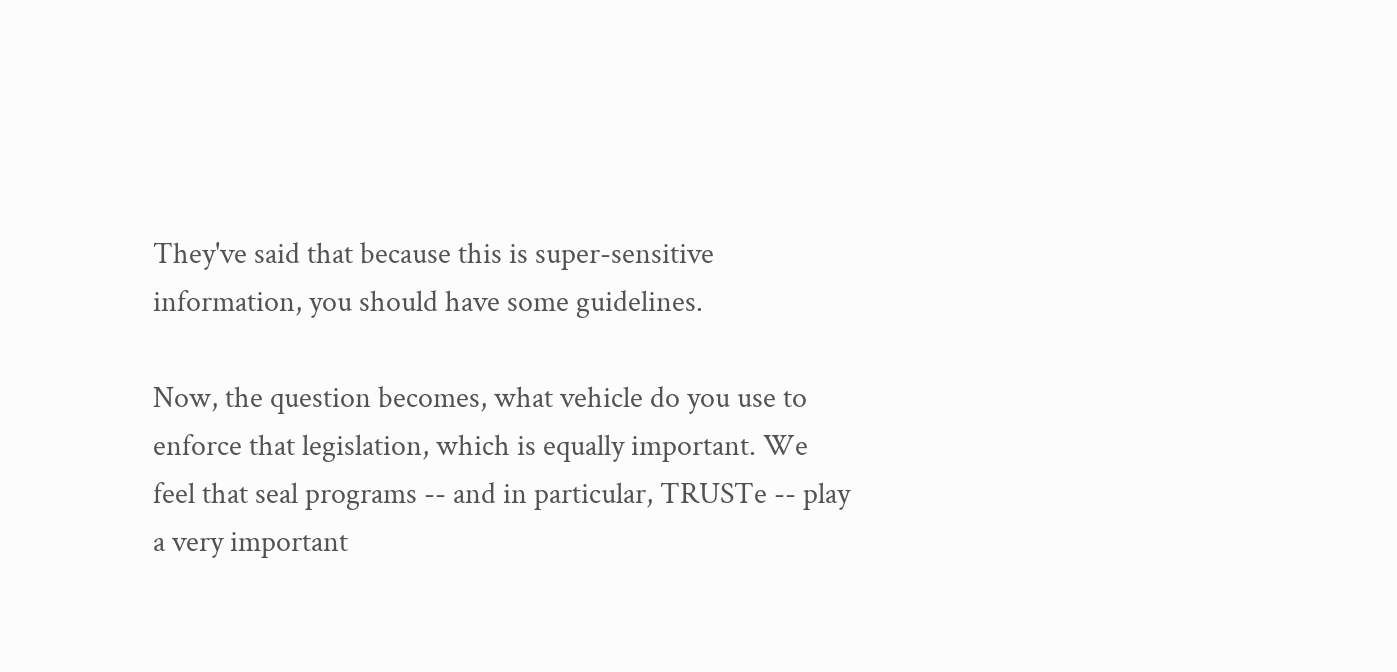They've said that because this is super-sensitive information, you should have some guidelines.

Now, the question becomes, what vehicle do you use to enforce that legislation, which is equally important. We feel that seal programs -- and in particular, TRUSTe -- play a very important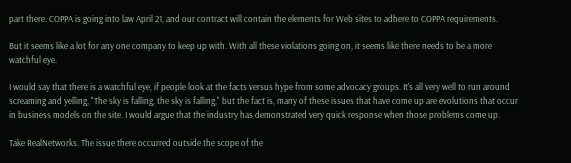part there. COPPA is going into law April 21, and our contract will contain the elements for Web sites to adhere to COPPA requirements.

But it seems like a lot for any one company to keep up with. With all these violations going on, it seems like there needs to be a more watchful eye.

I would say that there is a watchful eye, if people look at the facts versus hype from some advocacy groups. It's all very well to run around screaming and yelling, "The sky is falling, the sky is falling," but the fact is, many of these issues that have come up are evolutions that occur in business models on the site. I would argue that the industry has demonstrated very quick response when those problems come up.

Take RealNetworks. The issue there occurred outside the scope of the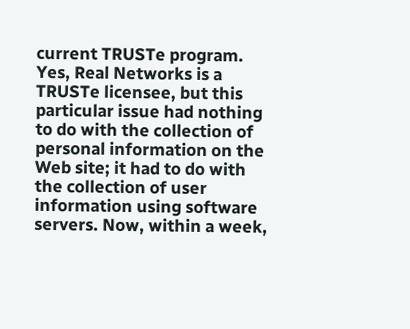current TRUSTe program. Yes, Real Networks is a TRUSTe licensee, but this particular issue had nothing to do with the collection of personal information on the Web site; it had to do with the collection of user information using software servers. Now, within a week,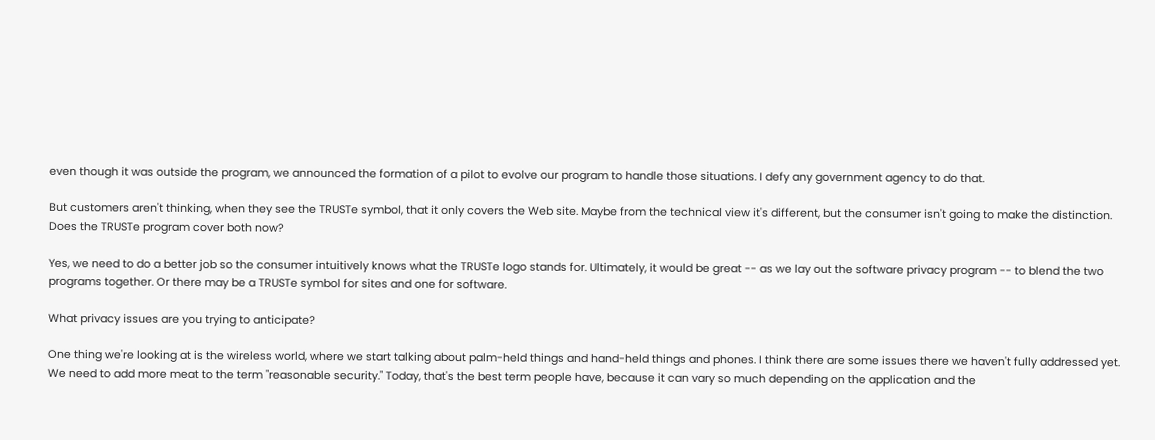even though it was outside the program, we announced the formation of a pilot to evolve our program to handle those situations. I defy any government agency to do that.

But customers aren't thinking, when they see the TRUSTe symbol, that it only covers the Web site. Maybe from the technical view it's different, but the consumer isn't going to make the distinction. Does the TRUSTe program cover both now?

Yes, we need to do a better job so the consumer intuitively knows what the TRUSTe logo stands for. Ultimately, it would be great -- as we lay out the software privacy program -- to blend the two programs together. Or there may be a TRUSTe symbol for sites and one for software.

What privacy issues are you trying to anticipate?

One thing we're looking at is the wireless world, where we start talking about palm-held things and hand-held things and phones. I think there are some issues there we haven't fully addressed yet. We need to add more meat to the term "reasonable security." Today, that's the best term people have, because it can vary so much depending on the application and the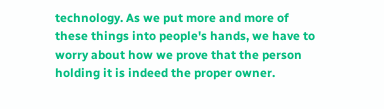technology. As we put more and more of these things into people's hands, we have to worry about how we prove that the person holding it is indeed the proper owner.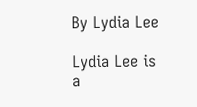By Lydia Lee

Lydia Lee is a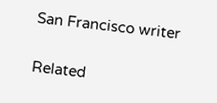San Francisco writer


Related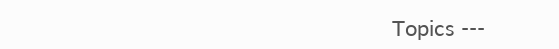Topics ---